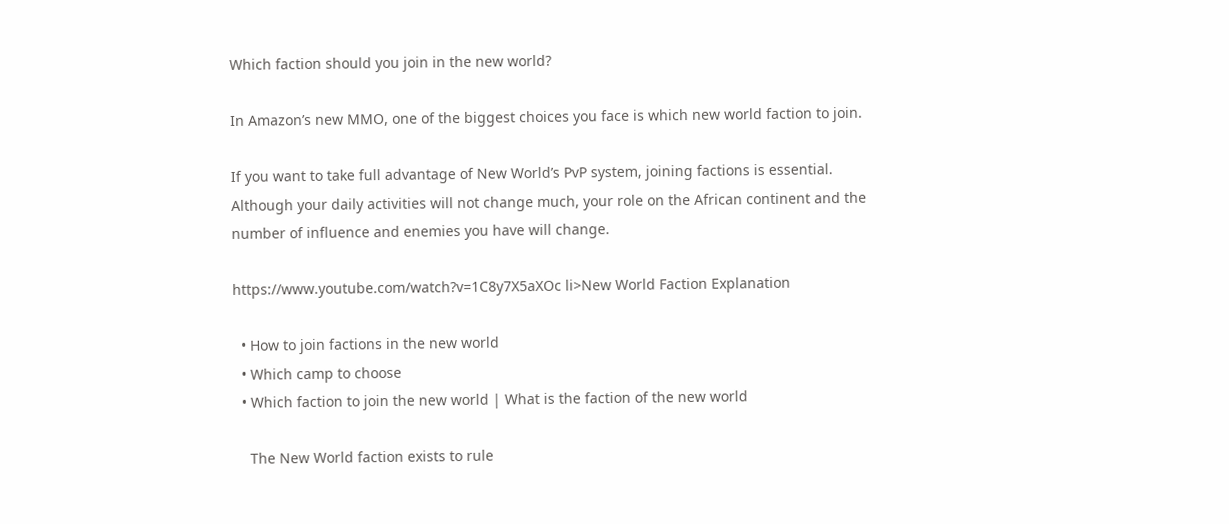Which faction should you join in the new world?

In Amazon’s new MMO, one of the biggest choices you face is which new world faction to join.

If you want to take full advantage of New World’s PvP system, joining factions is essential. Although your daily activities will not change much, your role on the African continent and the number of influence and enemies you have will change.

https://www.youtube.com/watch?v=1C8y7X5aXOc li>New World Faction Explanation

  • How to join factions in the new world
  • Which camp to choose
  • Which faction to join the new world | What is the faction of the new world

    The New World faction exists to rule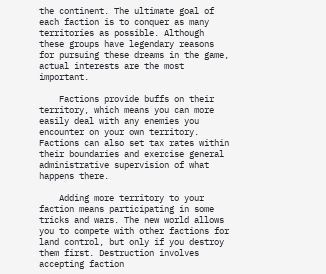the continent. The ultimate goal of each faction is to conquer as many territories as possible. Although these groups have legendary reasons for pursuing these dreams in the game, actual interests are the most important.

    Factions provide buffs on their territory, which means you can more easily deal with any enemies you encounter on your own territory. Factions can also set tax rates within their boundaries and exercise general administrative supervision of what happens there.

    Adding more territory to your faction means participating in some tricks and wars. The new world allows you to compete with other factions for land control, but only if you destroy them first. Destruction involves accepting faction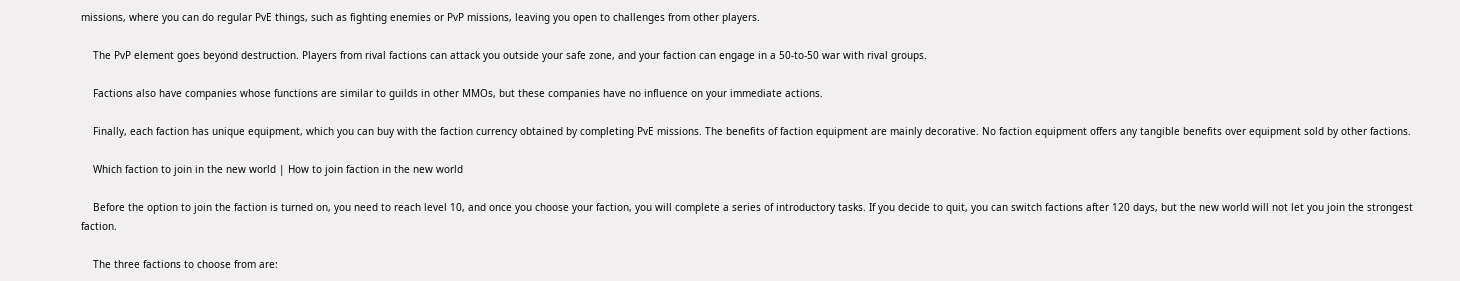missions, where you can do regular PvE things, such as fighting enemies or PvP missions, leaving you open to challenges from other players.

    The PvP element goes beyond destruction. Players from rival factions can attack you outside your safe zone, and your faction can engage in a 50-to-50 war with rival groups.

    Factions also have companies whose functions are similar to guilds in other MMOs, but these companies have no influence on your immediate actions.

    Finally, each faction has unique equipment, which you can buy with the faction currency obtained by completing PvE missions. The benefits of faction equipment are mainly decorative. No faction equipment offers any tangible benefits over equipment sold by other factions.

    Which faction to join in the new world | How to join faction in the new world

    Before the option to join the faction is turned on, you need to reach level 10, and once you choose your faction, you will complete a series of introductory tasks. If you decide to quit, you can switch factions after 120 days, but the new world will not let you join the strongest faction.

    The three factions to choose from are: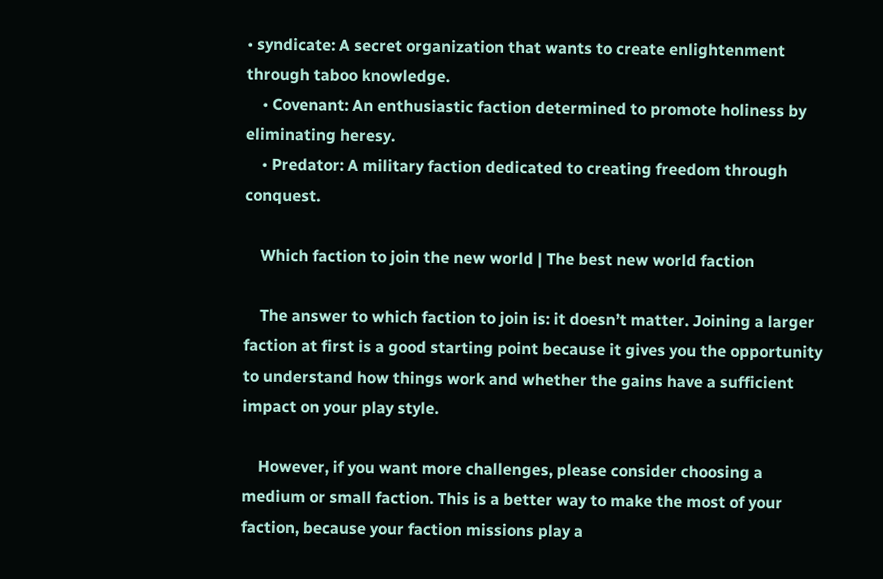• syndicate: A secret organization that wants to create enlightenment through taboo knowledge.
    • Covenant: An enthusiastic faction determined to promote holiness by eliminating heresy.
    • Predator: A military faction dedicated to creating freedom through conquest.

    Which faction to join the new world | The best new world faction

    The answer to which faction to join is: it doesn’t matter. Joining a larger faction at first is a good starting point because it gives you the opportunity to understand how things work and whether the gains have a sufficient impact on your play style.

    However, if you want more challenges, please consider choosing a medium or small faction. This is a better way to make the most of your faction, because your faction missions play a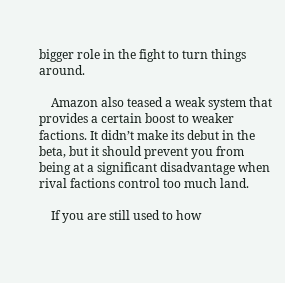bigger role in the fight to turn things around.

    Amazon also teased a weak system that provides a certain boost to weaker factions. It didn’t make its debut in the beta, but it should prevent you from being at a significant disadvantage when rival factions control too much land.

    If you are still used to how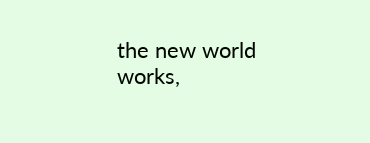the new world works,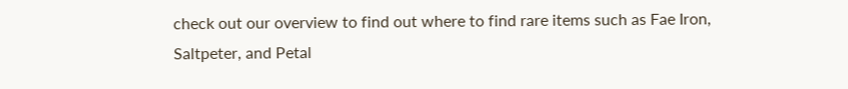check out our overview to find out where to find rare items such as Fae Iron, Saltpeter, and Petal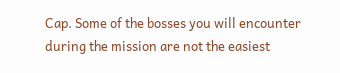Cap. Some of the bosses you will encounter during the mission are not the easiest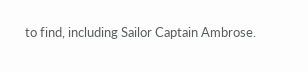to find, including Sailor Captain Ambrose.